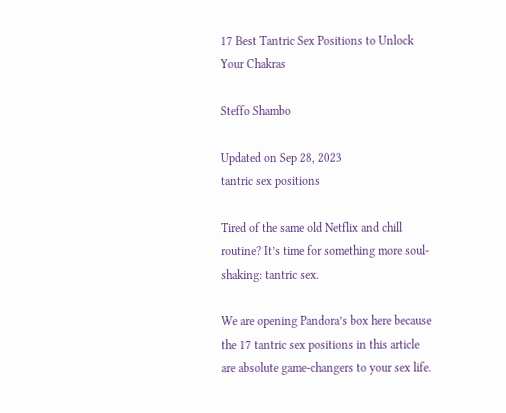17 Best Tantric Sex Positions to Unlock Your Chakras

Steffo Shambo

Updated on Sep 28, 2023
tantric sex positions

Tired of the same old Netflix and chill routine? It’s time for something more soul-shaking: tantric sex.

We are opening Pandora’s box here because the 17 tantric sex positions in this article are absolute game-changers to your sex life.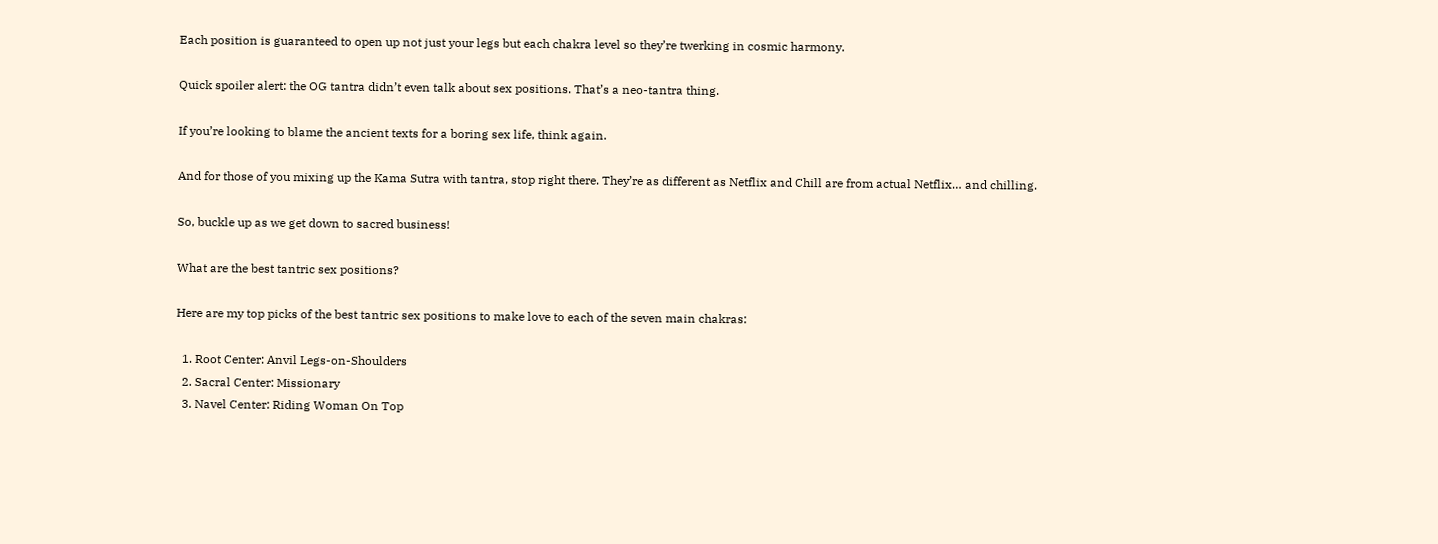Each position is guaranteed to open up not just your legs but each chakra level so they’re twerking in cosmic harmony.

Quick spoiler alert: the OG tantra didn’t even talk about sex positions. That’s a neo-tantra thing.

If you’re looking to blame the ancient texts for a boring sex life, think again.

And for those of you mixing up the Kama Sutra with tantra, stop right there. They’re as different as Netflix and Chill are from actual Netflix… and chilling.

So, buckle up as we get down to sacred business!

What are the best tantric sex positions?

Here are my top picks of the best tantric sex positions to make love to each of the seven main chakras:

  1. Root Center: Anvil Legs-on-Shoulders
  2. Sacral Center: Missionary
  3. Navel Center: Riding Woman On Top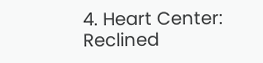4. Heart Center: Reclined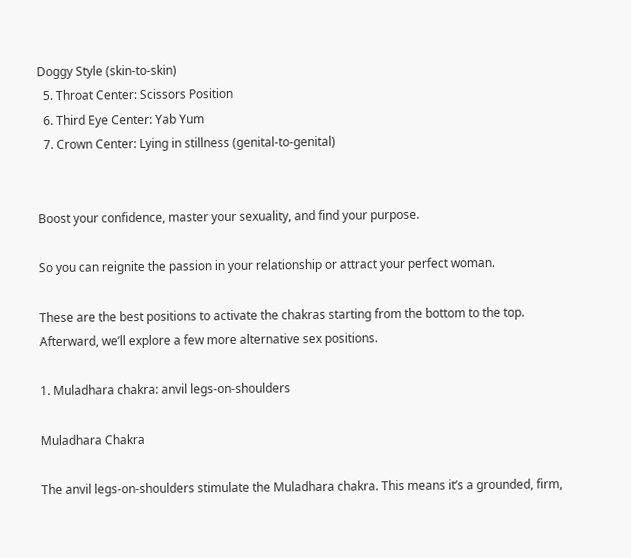Doggy Style (skin-to-skin)
  5. Throat Center: Scissors Position
  6. Third Eye Center: Yab Yum
  7. Crown Center: Lying in stillness (genital-to-genital)


Boost your confidence, master your sexuality, and find your purpose.

So you can reignite the passion in your relationship or attract your perfect woman.

These are the best positions to activate the chakras starting from the bottom to the top. Afterward, we’ll explore a few more alternative sex positions.

1. Muladhara chakra: anvil legs-on-shoulders

Muladhara Chakra

The anvil legs-on-shoulders stimulate the Muladhara chakra. This means it’s a grounded, firm,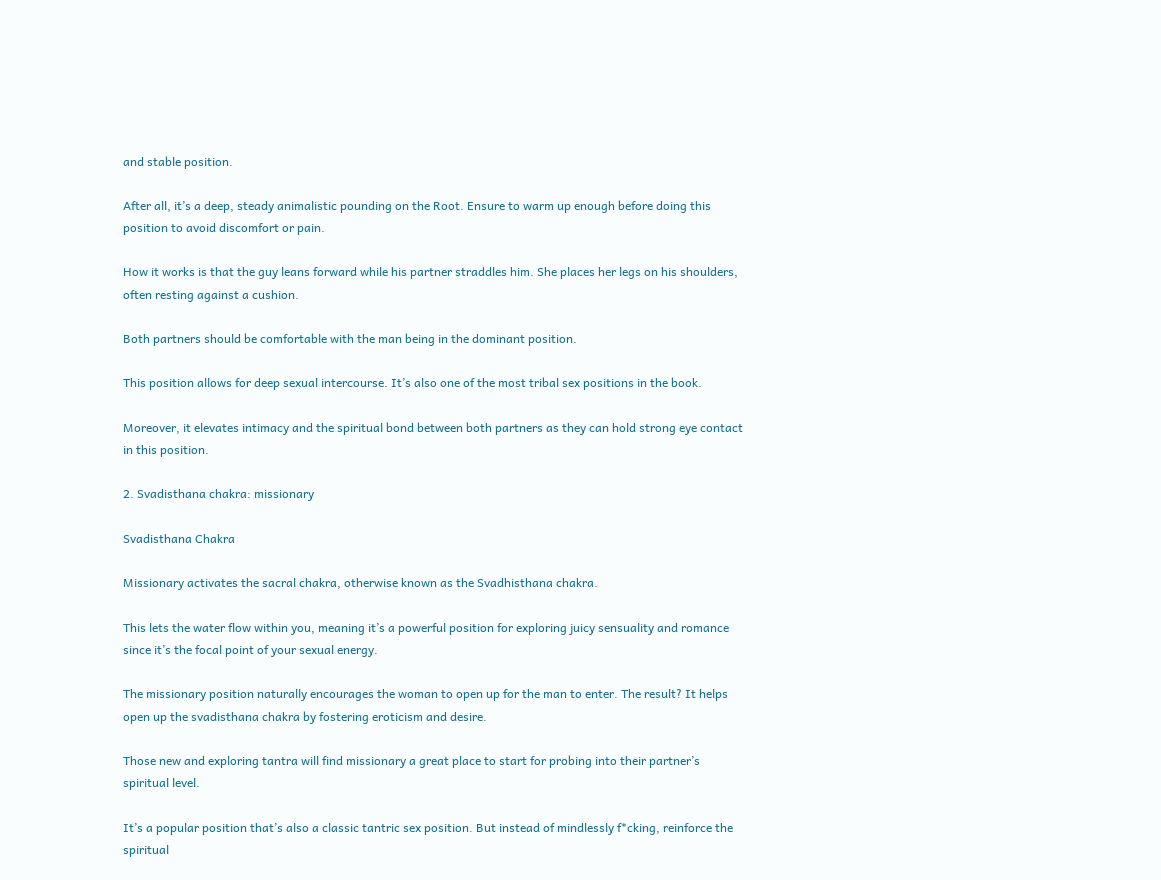and stable position.

After all, it’s a deep, steady animalistic pounding on the Root. Ensure to warm up enough before doing this position to avoid discomfort or pain.

How it works is that the guy leans forward while his partner straddles him. She places her legs on his shoulders, often resting against a cushion.

Both partners should be comfortable with the man being in the dominant position.

This position allows for deep sexual intercourse. It’s also one of the most tribal sex positions in the book.

Moreover, it elevates intimacy and the spiritual bond between both partners as they can hold strong eye contact in this position.

2. Svadisthana chakra: missionary

Svadisthana Chakra

Missionary activates the sacral chakra, otherwise known as the Svadhisthana chakra.

This lets the water flow within you, meaning it’s a powerful position for exploring juicy sensuality and romance since it’s the focal point of your sexual energy.

The missionary position naturally encourages the woman to open up for the man to enter. The result? It helps open up the svadisthana chakra by fostering eroticism and desire.

Those new and exploring tantra will find missionary a great place to start for probing into their partner’s spiritual level.

It’s a popular position that’s also a classic tantric sex position. But instead of mindlessly f*cking, reinforce the spiritual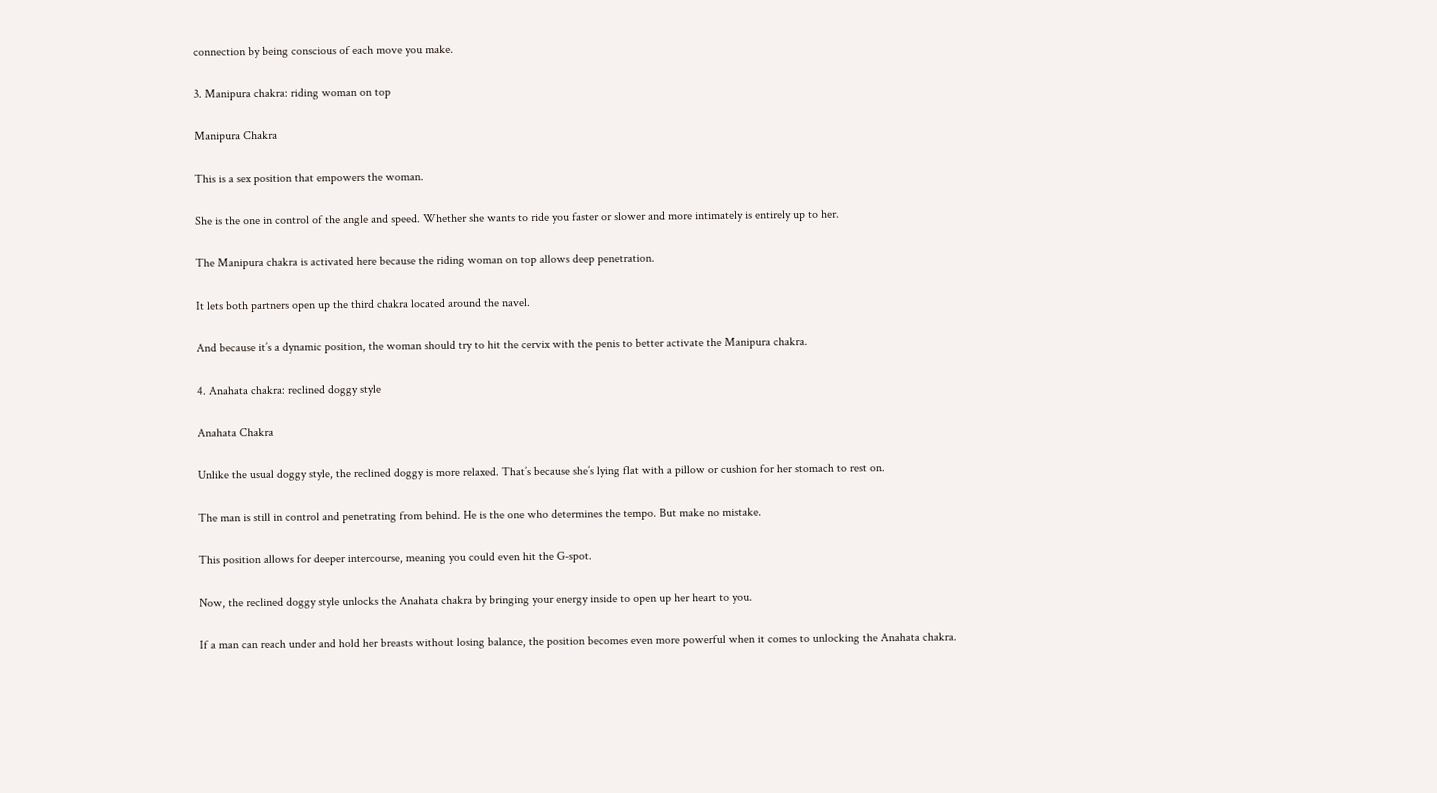connection by being conscious of each move you make.

3. Manipura chakra: riding woman on top

Manipura Chakra

This is a sex position that empowers the woman.

She is the one in control of the angle and speed. Whether she wants to ride you faster or slower and more intimately is entirely up to her.

The Manipura chakra is activated here because the riding woman on top allows deep penetration.

It lets both partners open up the third chakra located around the navel.

And because it’s a dynamic position, the woman should try to hit the cervix with the penis to better activate the Manipura chakra.

4. Anahata chakra: reclined doggy style

Anahata Chakra

Unlike the usual doggy style, the reclined doggy is more relaxed. That’s because she’s lying flat with a pillow or cushion for her stomach to rest on.

The man is still in control and penetrating from behind. He is the one who determines the tempo. But make no mistake.

This position allows for deeper intercourse, meaning you could even hit the G-spot.

Now, the reclined doggy style unlocks the Anahata chakra by bringing your energy inside to open up her heart to you.

If a man can reach under and hold her breasts without losing balance, the position becomes even more powerful when it comes to unlocking the Anahata chakra.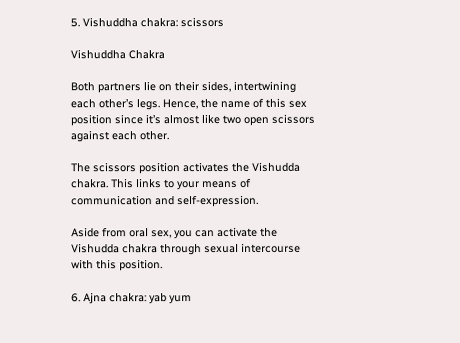5. Vishuddha chakra: scissors

Vishuddha Chakra

Both partners lie on their sides, intertwining each other’s legs. Hence, the name of this sex position since it’s almost like two open scissors against each other.

The scissors position activates the Vishudda chakra. This links to your means of communication and self-expression.

Aside from oral sex, you can activate the Vishudda chakra through sexual intercourse with this position.

6. Ajna chakra: yab yum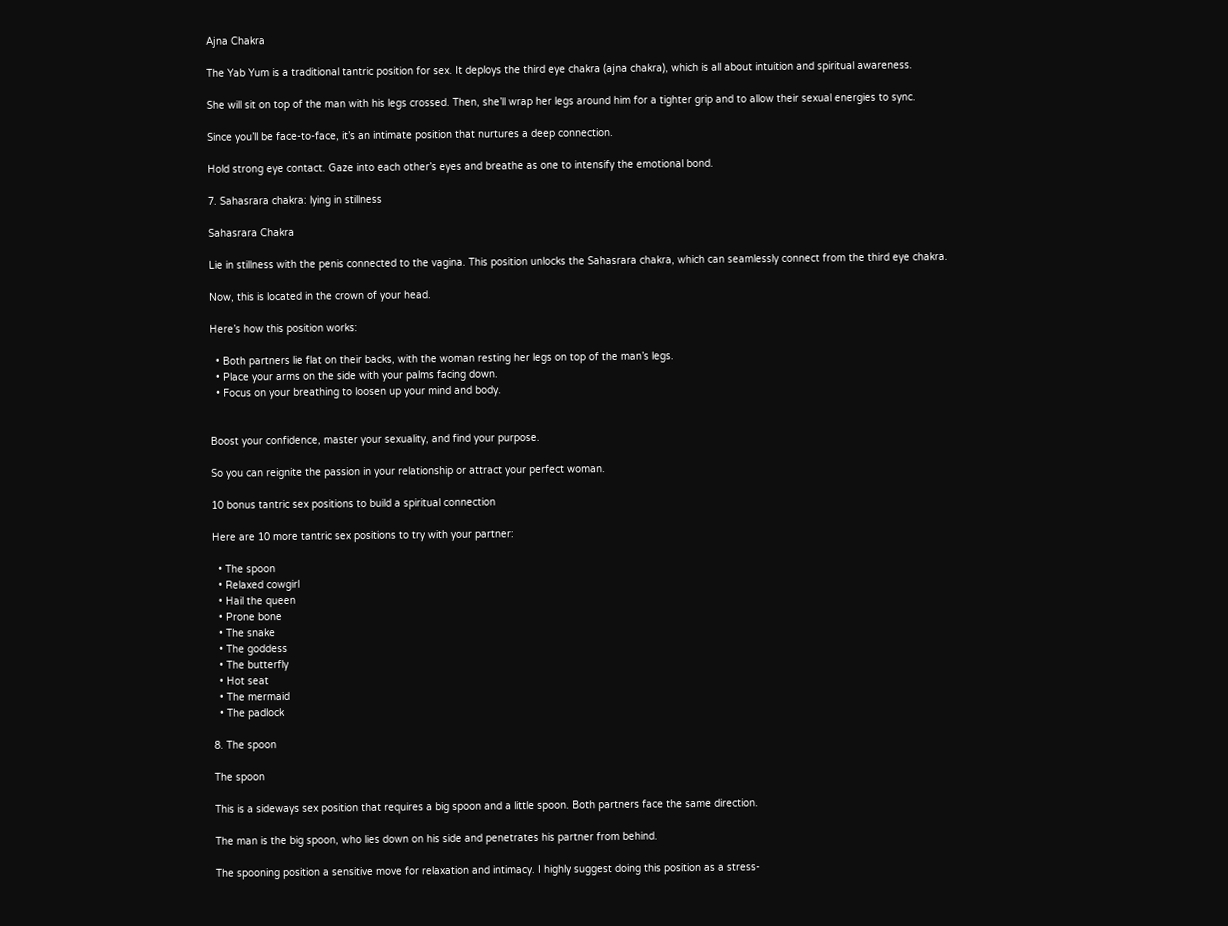Ajna Chakra

The Yab Yum is a traditional tantric position for sex. It deploys the third eye chakra (ajna chakra), which is all about intuition and spiritual awareness.

She will sit on top of the man with his legs crossed. Then, she’ll wrap her legs around him for a tighter grip and to allow their sexual energies to sync.

Since you’ll be face-to-face, it’s an intimate position that nurtures a deep connection.

Hold strong eye contact. Gaze into each other’s eyes and breathe as one to intensify the emotional bond.

7. Sahasrara chakra: lying in stillness

Sahasrara Chakra

Lie in stillness with the penis connected to the vagina. This position unlocks the Sahasrara chakra, which can seamlessly connect from the third eye chakra.

Now, this is located in the crown of your head.

Here’s how this position works:

  • Both partners lie flat on their backs, with the woman resting her legs on top of the man’s legs.
  • Place your arms on the side with your palms facing down.
  • Focus on your breathing to loosen up your mind and body.


Boost your confidence, master your sexuality, and find your purpose.

So you can reignite the passion in your relationship or attract your perfect woman.

10 bonus tantric sex positions to build a spiritual connection

Here are 10 more tantric sex positions to try with your partner:

  • The spoon
  • Relaxed cowgirl
  • Hail the queen
  • Prone bone
  • The snake
  • The goddess
  • The butterfly
  • Hot seat
  • The mermaid
  • The padlock

8. The spoon

The spoon

This is a sideways sex position that requires a big spoon and a little spoon. Both partners face the same direction.

The man is the big spoon, who lies down on his side and penetrates his partner from behind.

The spooning position a sensitive move for relaxation and intimacy. I highly suggest doing this position as a stress-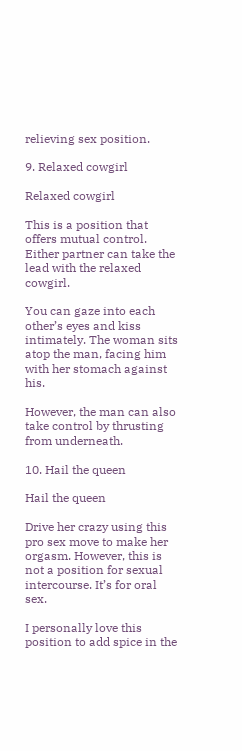relieving sex position.

9. Relaxed cowgirl

Relaxed cowgirl

This is a position that offers mutual control. Either partner can take the lead with the relaxed cowgirl.

You can gaze into each other’s eyes and kiss intimately. The woman sits atop the man, facing him with her stomach against his.

However, the man can also take control by thrusting from underneath.

10. Hail the queen

Hail the queen

Drive her crazy using this pro sex move to make her orgasm. However, this is not a position for sexual intercourse. It’s for oral sex.

I personally love this position to add spice in the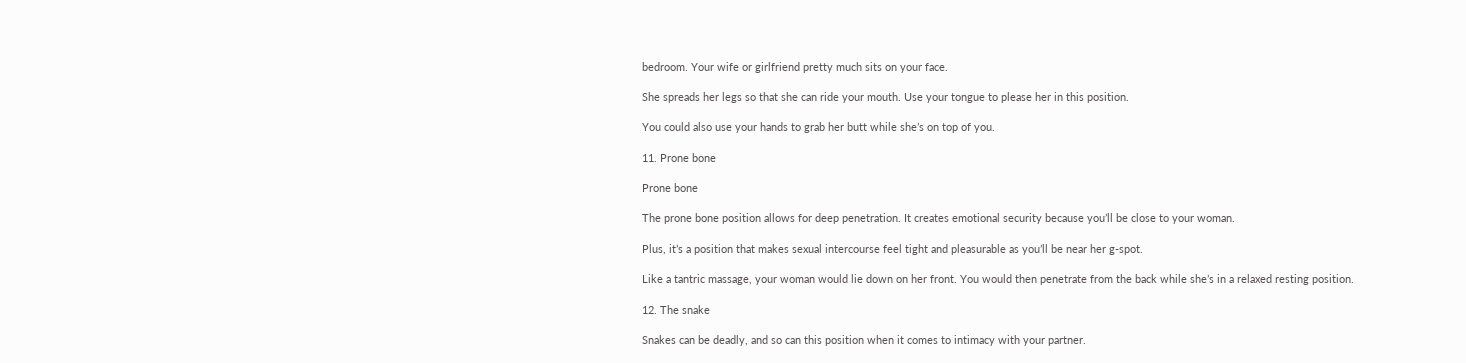bedroom. Your wife or girlfriend pretty much sits on your face.

She spreads her legs so that she can ride your mouth. Use your tongue to please her in this position.

You could also use your hands to grab her butt while she’s on top of you.

11. Prone bone

Prone bone

The prone bone position allows for deep penetration. It creates emotional security because you’ll be close to your woman.

Plus, it’s a position that makes sexual intercourse feel tight and pleasurable as you’ll be near her g-spot.

Like a tantric massage, your woman would lie down on her front. You would then penetrate from the back while she’s in a relaxed resting position.

12. The snake

Snakes can be deadly, and so can this position when it comes to intimacy with your partner.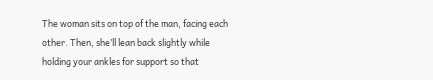The woman sits on top of the man, facing each other. Then, she’ll lean back slightly while holding your ankles for support so that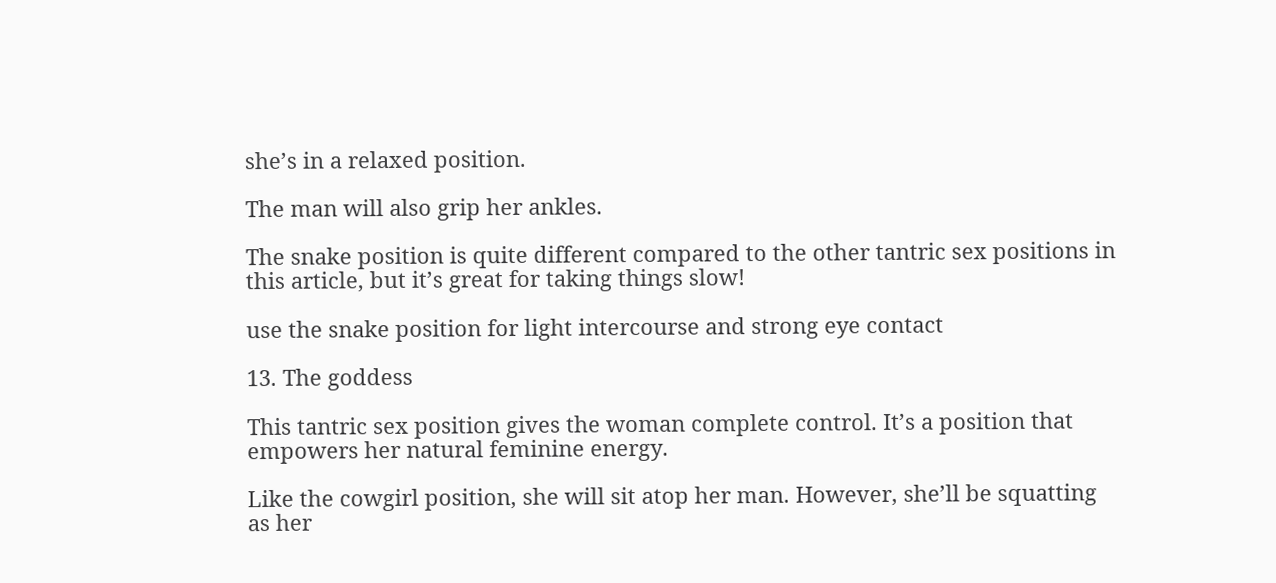she’s in a relaxed position.

The man will also grip her ankles.

The snake position is quite different compared to the other tantric sex positions in this article, but it’s great for taking things slow!

use the snake position for light intercourse and strong eye contact

13. The goddess

This tantric sex position gives the woman complete control. It’s a position that empowers her natural feminine energy.

Like the cowgirl position, she will sit atop her man. However, she’ll be squatting as her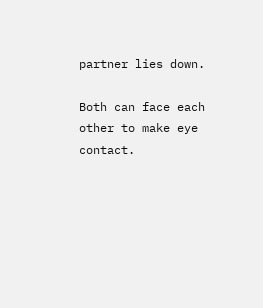partner lies down.

Both can face each other to make eye contact.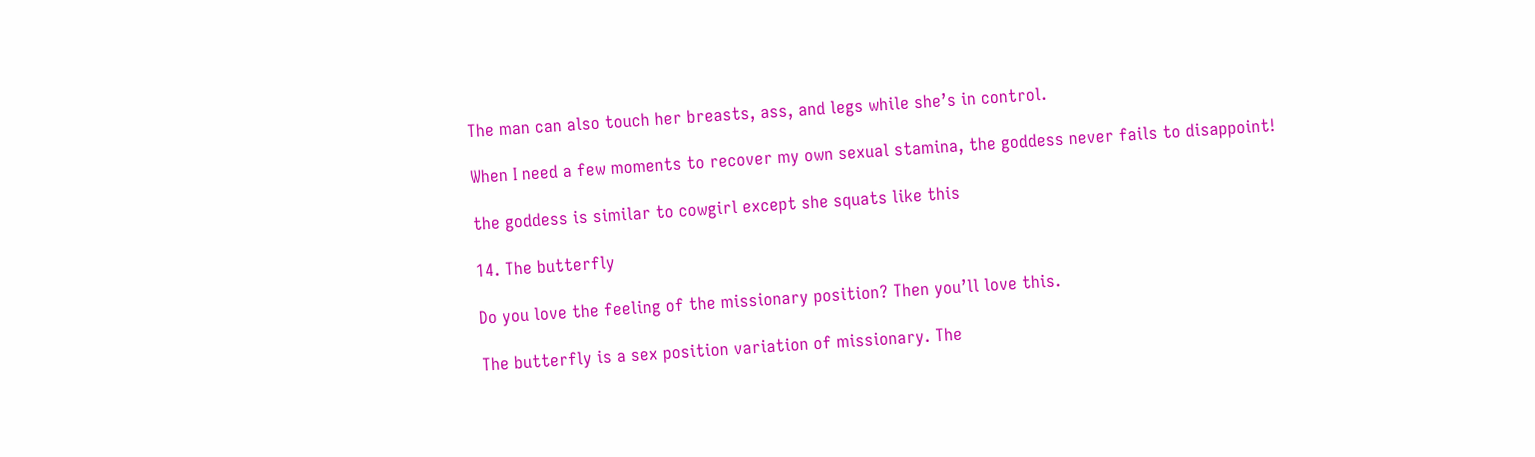The man can also touch her breasts, ass, and legs while she’s in control.

When I need a few moments to recover my own sexual stamina, the goddess never fails to disappoint!

the goddess is similar to cowgirl except she squats like this

14. The butterfly

Do you love the feeling of the missionary position? Then you’ll love this.

The butterfly is a sex position variation of missionary. The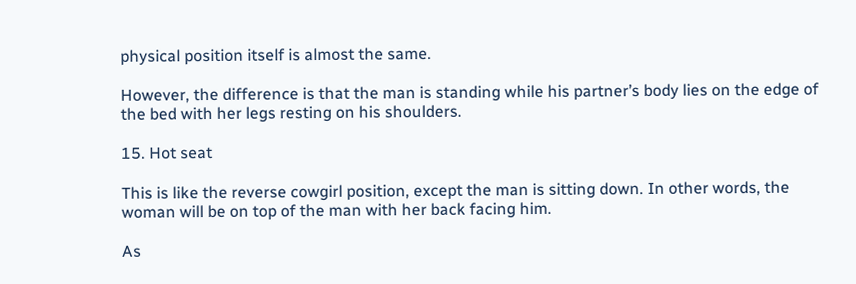physical position itself is almost the same.

However, the difference is that the man is standing while his partner’s body lies on the edge of the bed with her legs resting on his shoulders.

15. Hot seat

This is like the reverse cowgirl position, except the man is sitting down. In other words, the woman will be on top of the man with her back facing him.

As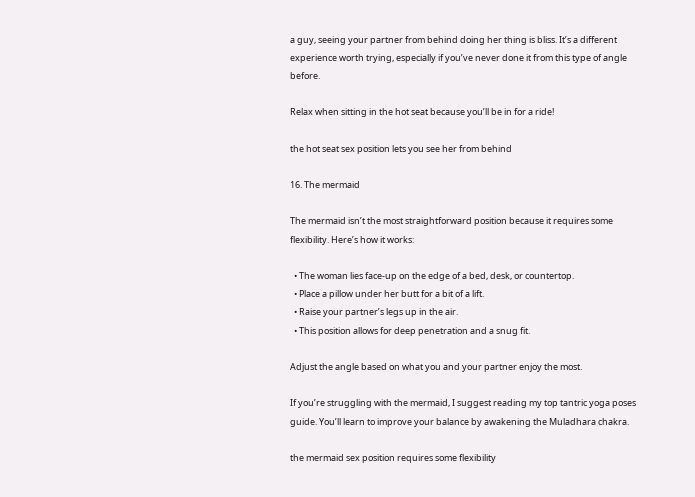a guy, seeing your partner from behind doing her thing is bliss. It’s a different experience worth trying, especially if you’ve never done it from this type of angle before.

Relax when sitting in the hot seat because you’ll be in for a ride!

the hot seat sex position lets you see her from behind

16. The mermaid

The mermaid isn’t the most straightforward position because it requires some flexibility. Here’s how it works:

  • The woman lies face-up on the edge of a bed, desk, or countertop.
  • Place a pillow under her butt for a bit of a lift.
  • Raise your partner’s legs up in the air.
  • This position allows for deep penetration and a snug fit.

Adjust the angle based on what you and your partner enjoy the most.

If you’re struggling with the mermaid, I suggest reading my top tantric yoga poses guide. You’ll learn to improve your balance by awakening the Muladhara chakra.

the mermaid sex position requires some flexibility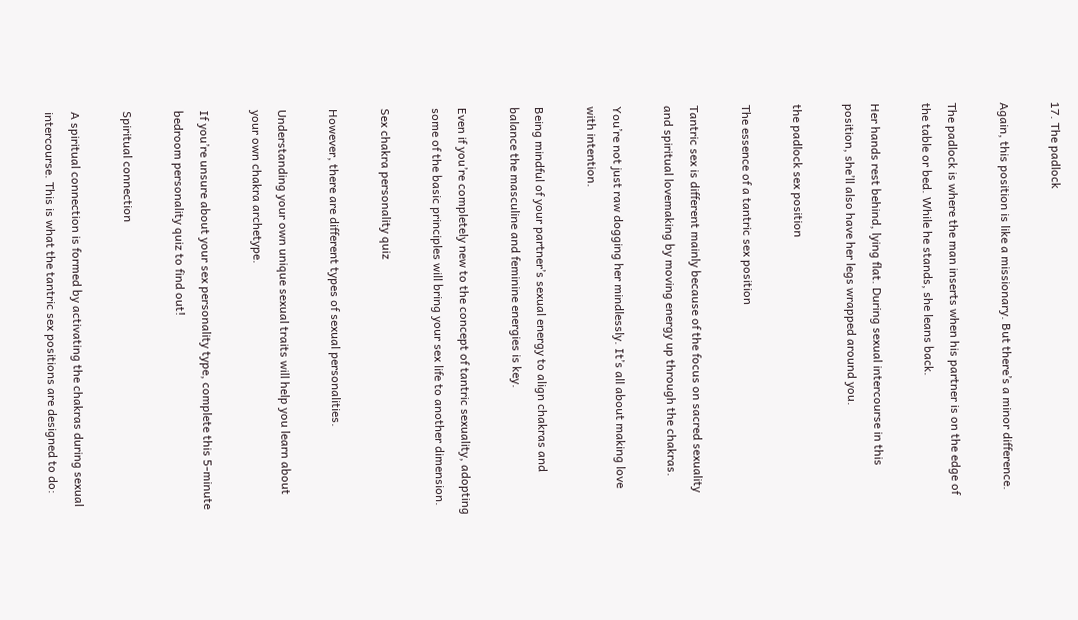17. The padlock

Again, this position is like a missionary. But there’s a minor difference.

The padlock is where the man inserts when his partner is on the edge of the table or bed. While he stands, she leans back.

Her hands rest behind, lying flat. During sexual intercourse in this position, she’ll also have her legs wrapped around you.

the padlock sex position

The essence of a tantric sex position

Tantric sex is different mainly because of the focus on sacred sexuality and spiritual lovemaking by moving energy up through the chakras.

You’re not just raw dogging her mindlessly. It’s all about making love with intention.

Being mindful of your partner’s sexual energy to align chakras and balance the masculine and feminine energies is key.

Even if you’re completely new to the concept of tantric sexuality, adopting some of the basic principles will bring your sex life to another dimension.

Sex chakra personality quiz

However, there are different types of sexual personalities.

Understanding your own unique sexual traits will help you learn about your own chakra archetype.

If you’re unsure about your sex personality type, complete this 5-minute bedroom personality quiz to find out!

Spiritual connection

A spiritual connection is formed by activating the chakras during sexual intercourse. This is what the tantric sex positions are designed to do: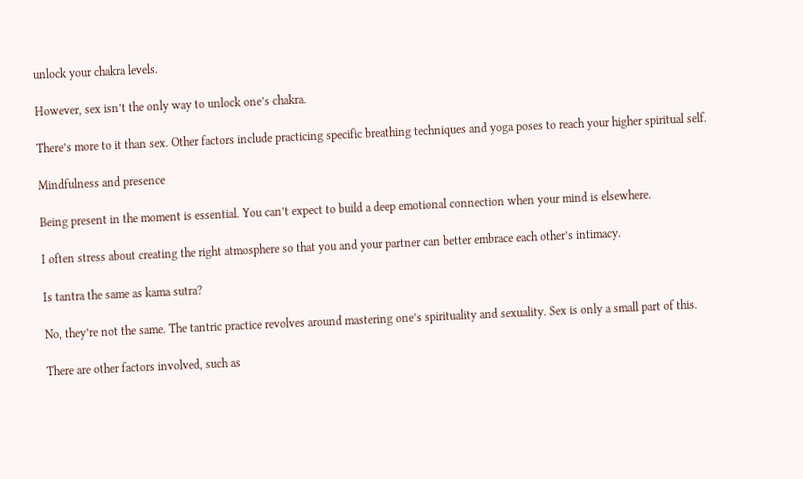unlock your chakra levels.

However, sex isn’t the only way to unlock one’s chakra.

There’s more to it than sex. Other factors include practicing specific breathing techniques and yoga poses to reach your higher spiritual self.

Mindfulness and presence

Being present in the moment is essential. You can’t expect to build a deep emotional connection when your mind is elsewhere.

I often stress about creating the right atmosphere so that you and your partner can better embrace each other’s intimacy.

Is tantra the same as kama sutra?

No, they’re not the same. The tantric practice revolves around mastering one’s spirituality and sexuality. Sex is only a small part of this.

There are other factors involved, such as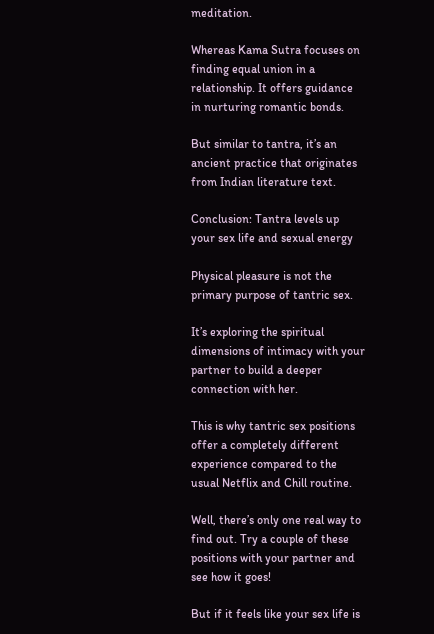meditation.

Whereas Kama Sutra focuses on finding equal union in a relationship. It offers guidance in nurturing romantic bonds.

But similar to tantra, it’s an ancient practice that originates from Indian literature text.

Conclusion: Tantra levels up your sex life and sexual energy

Physical pleasure is not the primary purpose of tantric sex.

It’s exploring the spiritual dimensions of intimacy with your partner to build a deeper connection with her.

This is why tantric sex positions offer a completely different experience compared to the usual Netflix and Chill routine.

Well, there’s only one real way to find out. Try a couple of these positions with your partner and see how it goes!

But if it feels like your sex life is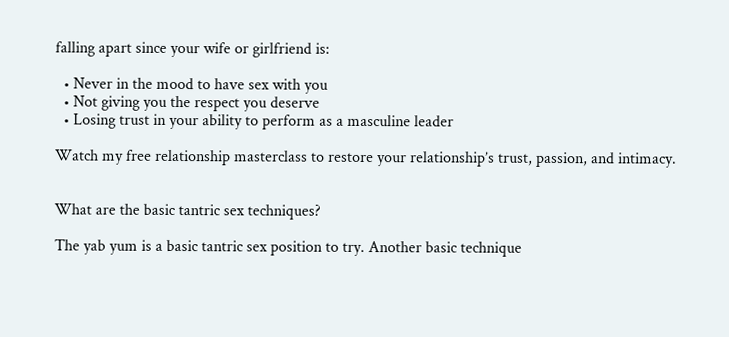falling apart since your wife or girlfriend is:

  • Never in the mood to have sex with you
  • Not giving you the respect you deserve
  • Losing trust in your ability to perform as a masculine leader

Watch my free relationship masterclass to restore your relationship’s trust, passion, and intimacy.


What are the basic tantric sex techniques?

The yab yum is a basic tantric sex position to try. Another basic technique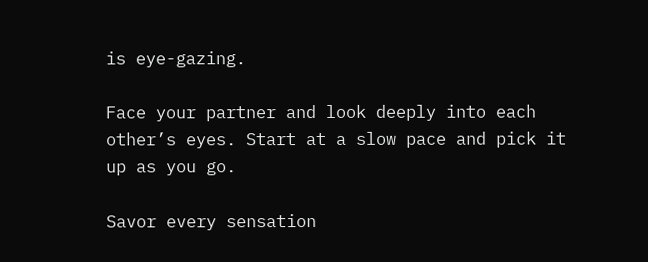is eye-gazing.

Face your partner and look deeply into each other’s eyes. Start at a slow pace and pick it up as you go.

Savor every sensation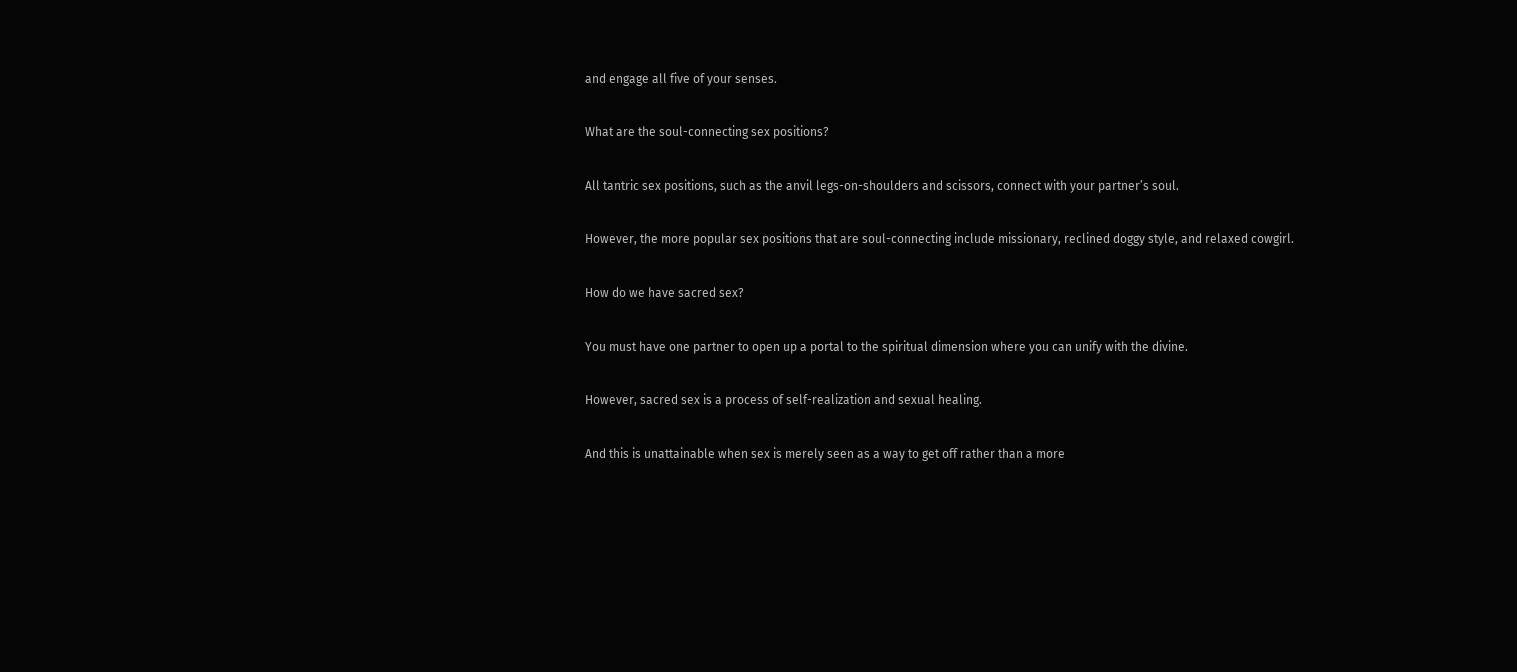and engage all five of your senses.

What are the soul-connecting sex positions?

All tantric sex positions, such as the anvil legs-on-shoulders and scissors, connect with your partner’s soul.

However, the more popular sex positions that are soul-connecting include missionary, reclined doggy style, and relaxed cowgirl.

How do we have sacred sex?

You must have one partner to open up a portal to the spiritual dimension where you can unify with the divine.

However, sacred sex is a process of self-realization and sexual healing.

And this is unattainable when sex is merely seen as a way to get off rather than a more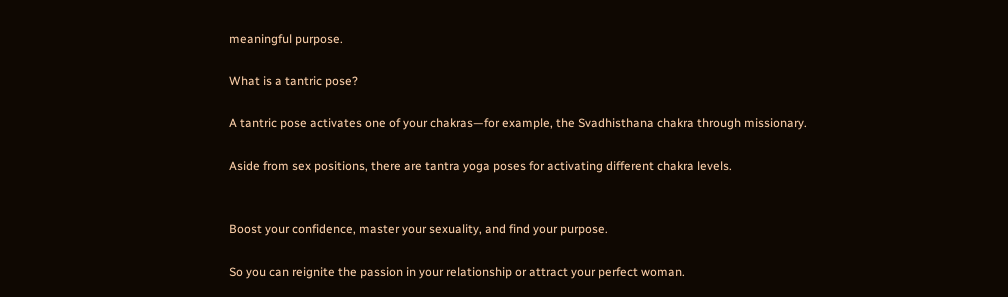meaningful purpose.

What is a tantric pose?

A tantric pose activates one of your chakras—for example, the Svadhisthana chakra through missionary.

Aside from sex positions, there are tantra yoga poses for activating different chakra levels.


Boost your confidence, master your sexuality, and find your purpose.

So you can reignite the passion in your relationship or attract your perfect woman.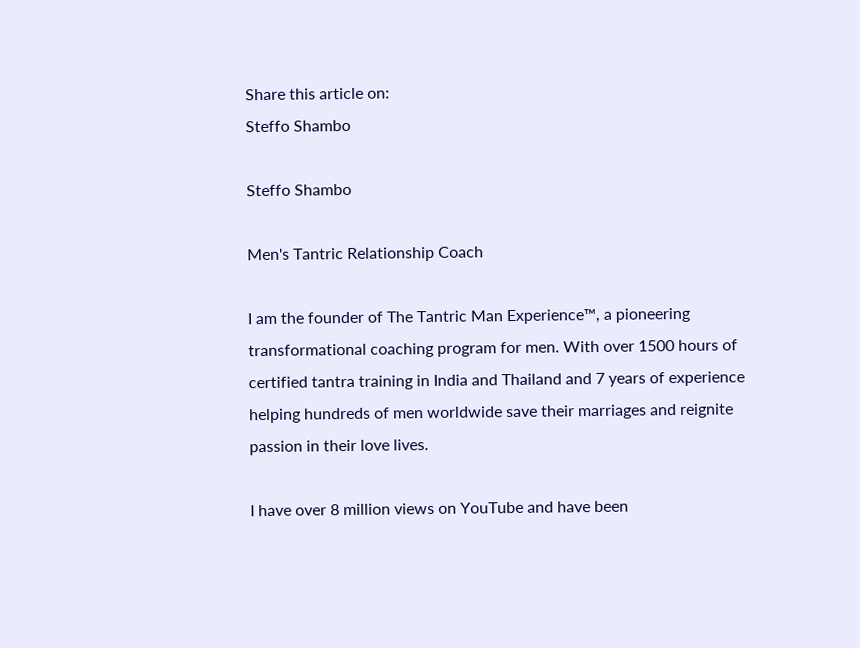Share this article on:
Steffo Shambo

Steffo Shambo

Men's Tantric Relationship Coach

I am the founder of The Tantric Man Experience™, a pioneering transformational coaching program for men. With over 1500 hours of certified tantra training in India and Thailand and 7 years of experience helping hundreds of men worldwide save their marriages and reignite passion in their love lives.

I have over 8 million views on YouTube and have been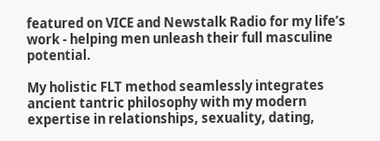featured on VICE and Newstalk Radio for my life’s work - helping men unleash their full masculine potential.

My holistic FLT method seamlessly integrates ancient tantric philosophy with my modern expertise in relationships, sexuality, dating,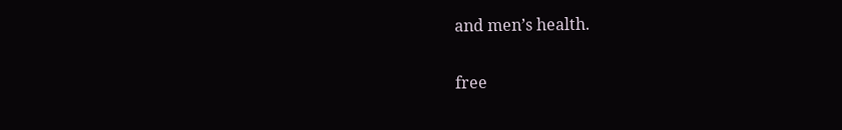and men’s health.

free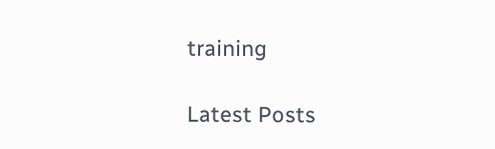training

Latest Posts